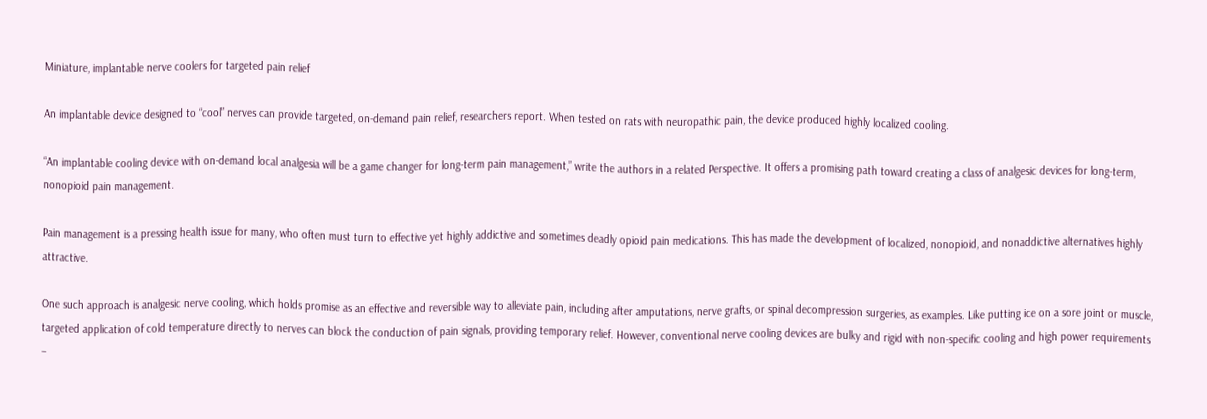Miniature, implantable nerve coolers for targeted pain relief

An implantable device designed to “cool” nerves can provide targeted, on-demand pain relief, researchers report. When tested on rats with neuropathic pain, the device produced highly localized cooling.

“An implantable cooling device with on-demand local analgesia will be a game changer for long-term pain management,” write the authors in a related Perspective. It offers a promising path toward creating a class of analgesic devices for long-term, nonopioid pain management.

Pain management is a pressing health issue for many, who often must turn to effective yet highly addictive and sometimes deadly opioid pain medications. This has made the development of localized, nonopioid, and nonaddictive alternatives highly attractive.

One such approach is analgesic nerve cooling, which holds promise as an effective and reversible way to alleviate pain, including after amputations, nerve grafts, or spinal decompression surgeries, as examples. Like putting ice on a sore joint or muscle, targeted application of cold temperature directly to nerves can block the conduction of pain signals, providing temporary relief. However, conventional nerve cooling devices are bulky and rigid with non-specific cooling and high power requirements –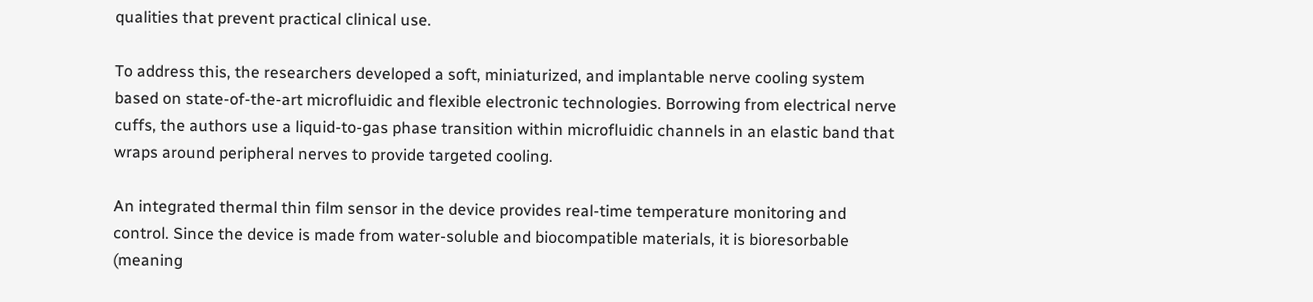qualities that prevent practical clinical use.

To address this, the researchers developed a soft, miniaturized, and implantable nerve cooling system based on state-of-the-art microfluidic and flexible electronic technologies. Borrowing from electrical nerve cuffs, the authors use a liquid-to-gas phase transition within microfluidic channels in an elastic band that wraps around peripheral nerves to provide targeted cooling.

An integrated thermal thin film sensor in the device provides real-time temperature monitoring and control. Since the device is made from water-soluble and biocompatible materials, it is bioresorbable (meaning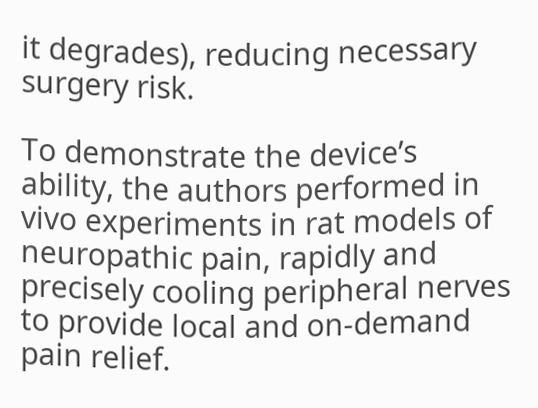it degrades), reducing necessary surgery risk.

To demonstrate the device’s ability, the authors performed in vivo experiments in rat models of neuropathic pain, rapidly and precisely cooling peripheral nerves to provide local and on-demand pain relief.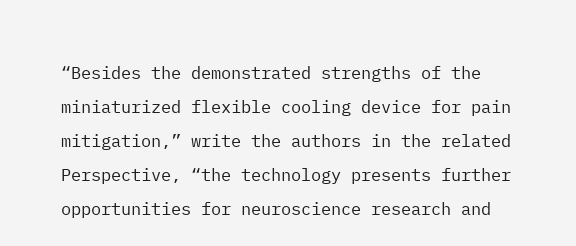“Besides the demonstrated strengths of the miniaturized flexible cooling device for pain mitigation,” write the authors in the related Perspective, “the technology presents further opportunities for neuroscience research and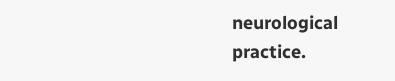neurological practice.